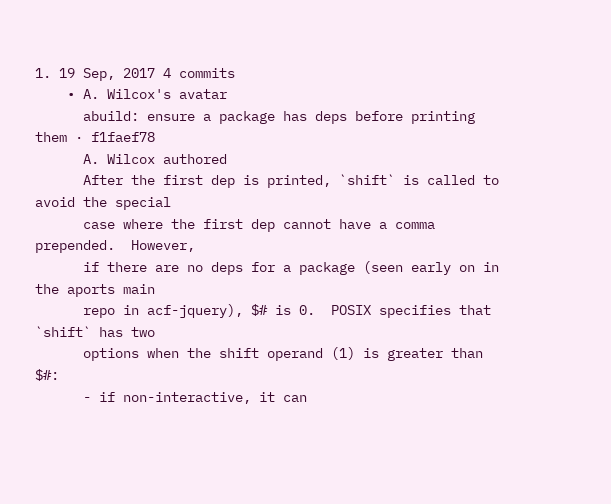1. 19 Sep, 2017 4 commits
    • A. Wilcox's avatar
      abuild: ensure a package has deps before printing them · f1faef78
      A. Wilcox authored
      After the first dep is printed, `shift` is called to avoid the special
      case where the first dep cannot have a comma prepended.  However,
      if there are no deps for a package (seen early on in the aports main
      repo in acf-jquery), $# is 0.  POSIX specifies that `shift` has two
      options when the shift operand (1) is greater than $#:
      - if non-interactive, it can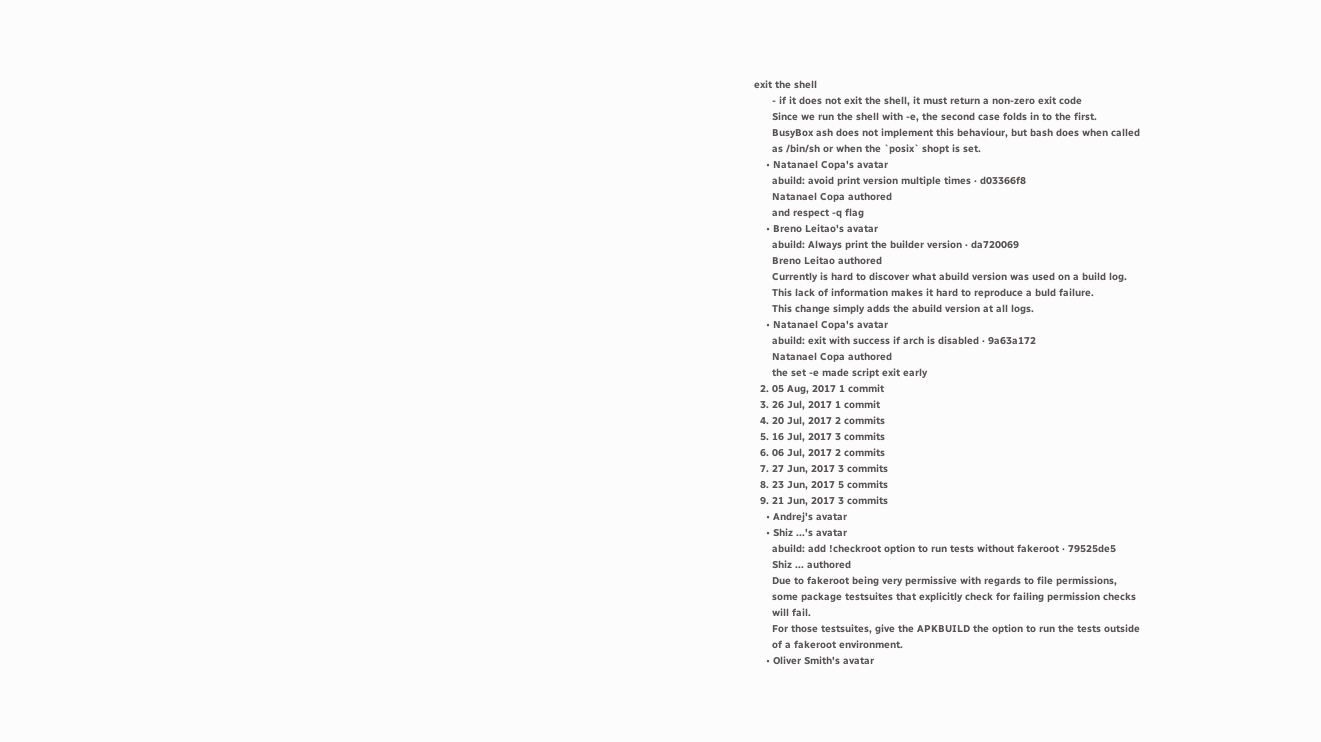exit the shell
      - if it does not exit the shell, it must return a non-zero exit code
      Since we run the shell with -e, the second case folds in to the first.
      BusyBox ash does not implement this behaviour, but bash does when called
      as /bin/sh or when the `posix` shopt is set.
    • Natanael Copa's avatar
      abuild: avoid print version multiple times · d03366f8
      Natanael Copa authored
      and respect -q flag
    • Breno Leitao's avatar
      abuild: Always print the builder version · da720069
      Breno Leitao authored
      Currently is hard to discover what abuild version was used on a build log.
      This lack of information makes it hard to reproduce a buld failure.
      This change simply adds the abuild version at all logs.
    • Natanael Copa's avatar
      abuild: exit with success if arch is disabled · 9a63a172
      Natanael Copa authored
      the set -e made script exit early
  2. 05 Aug, 2017 1 commit
  3. 26 Jul, 2017 1 commit
  4. 20 Jul, 2017 2 commits
  5. 16 Jul, 2017 3 commits
  6. 06 Jul, 2017 2 commits
  7. 27 Jun, 2017 3 commits
  8. 23 Jun, 2017 5 commits
  9. 21 Jun, 2017 3 commits
    • Andrej's avatar
    • Shiz ...'s avatar
      abuild: add !checkroot option to run tests without fakeroot · 79525de5
      Shiz ... authored
      Due to fakeroot being very permissive with regards to file permissions,
      some package testsuites that explicitly check for failing permission checks
      will fail.
      For those testsuites, give the APKBUILD the option to run the tests outside
      of a fakeroot environment.
    • Oliver Smith's avatar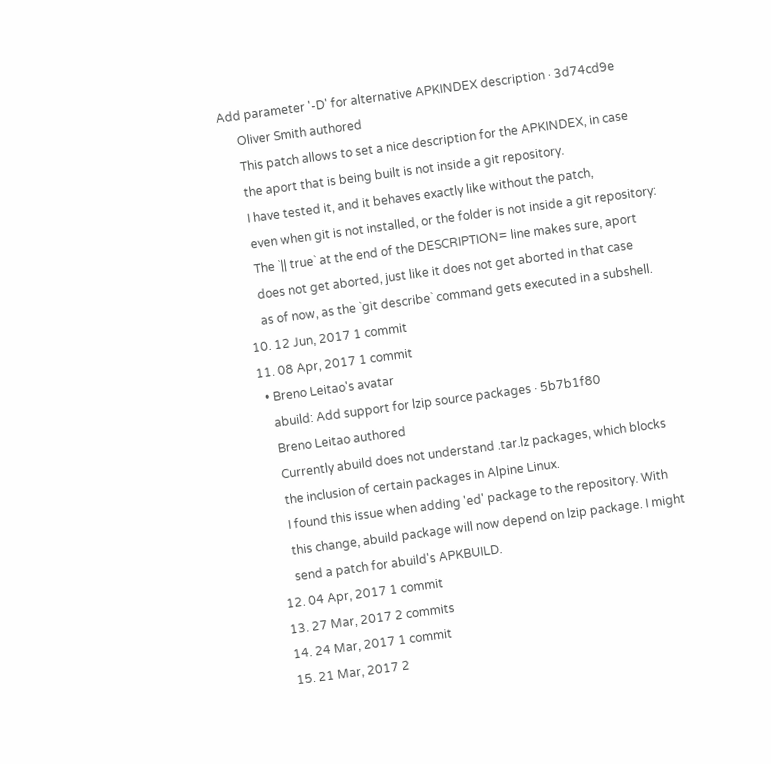Add parameter '-D' for alternative APKINDEX description · 3d74cd9e
      Oliver Smith authored
      This patch allows to set a nice description for the APKINDEX, in case
      the aport that is being built is not inside a git repository.
      I have tested it, and it behaves exactly like without the patch,
      even when git is not installed, or the folder is not inside a git repository:
      The `|| true` at the end of the DESCRIPTION= line makes sure, aport
      does not get aborted, just like it does not get aborted in that case
      as of now, as the `git describe` command gets executed in a subshell.
  10. 12 Jun, 2017 1 commit
  11. 08 Apr, 2017 1 commit
    • Breno Leitao's avatar
      abuild: Add support for lzip source packages · 5b7b1f80
      Breno Leitao authored
      Currently abuild does not understand .tar.lz packages, which blocks
      the inclusion of certain packages in Alpine Linux.
      I found this issue when adding 'ed' package to the repository. With
      this change, abuild package will now depend on lzip package. I might
      send a patch for abuild's APKBUILD.
  12. 04 Apr, 2017 1 commit
  13. 27 Mar, 2017 2 commits
  14. 24 Mar, 2017 1 commit
  15. 21 Mar, 2017 2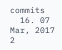commits
  16. 07 Mar, 2017 2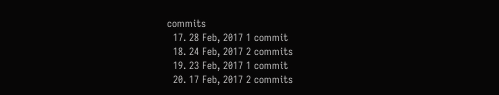commits
  17. 28 Feb, 2017 1 commit
  18. 24 Feb, 2017 2 commits
  19. 23 Feb, 2017 1 commit
  20. 17 Feb, 2017 2 commits